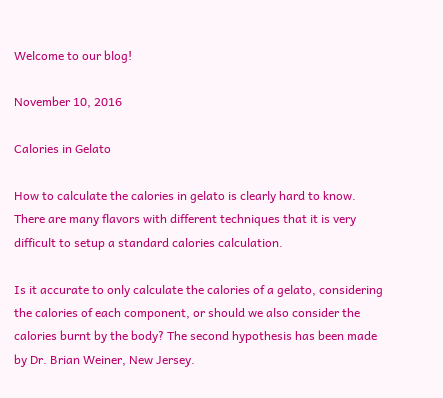Welcome to our blog!

November 10, 2016

Calories in Gelato

How to calculate the calories in gelato is clearly hard to know. There are many flavors with different techniques that it is very difficult to setup a standard calories calculation.

Is it accurate to only calculate the calories of a gelato, considering the calories of each component, or should we also consider the calories burnt by the body? The second hypothesis has been made by Dr. Brian Weiner, New Jersey.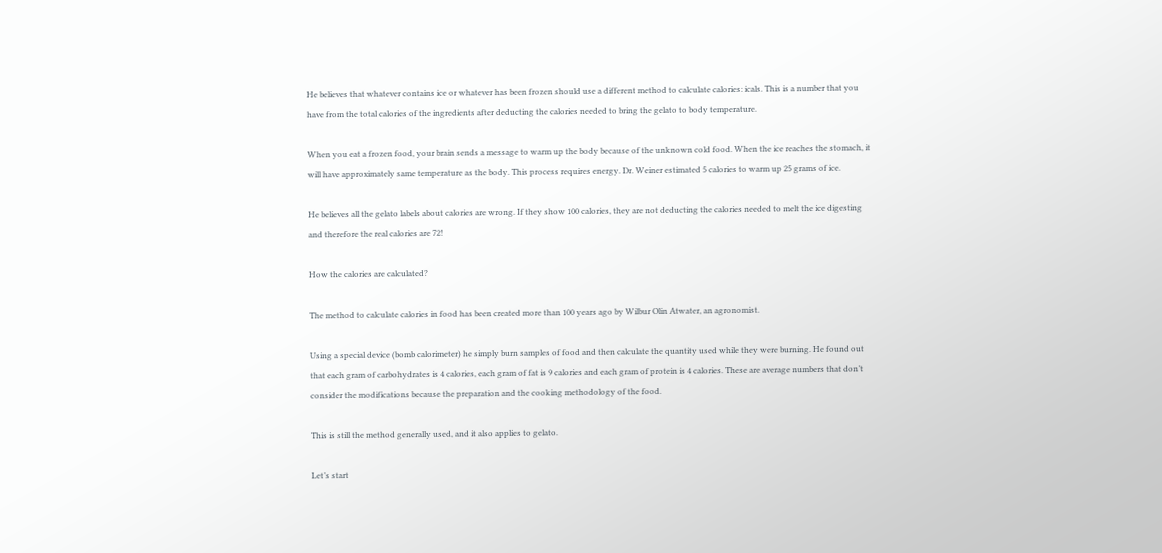He believes that whatever contains ice or whatever has been frozen should use a different method to calculate calories: icals. This is a number that you have from the total calories of the ingredients after deducting the calories needed to bring the gelato to body temperature.

When you eat a frozen food, your brain sends a message to warm up the body because of the unknown cold food. When the ice reaches the stomach, it will have approximately same temperature as the body. This process requires energy. Dr. Weiner estimated 5 calories to warm up 25 grams of ice.

He believes all the gelato labels about calories are wrong. If they show 100 calories, they are not deducting the calories needed to melt the ice digesting and therefore the real calories are 72!

How the calories are calculated?

The method to calculate calories in food has been created more than 100 years ago by Wilbur Olin Atwater, an agronomist.

Using a special device (bomb calorimeter) he simply burn samples of food and then calculate the quantity used while they were burning. He found out that each gram of carbohydrates is 4 calories, each gram of fat is 9 calories and each gram of protein is 4 calories. These are average numbers that don’t consider the modifications because the preparation and the cooking methodology of the food.

This is still the method generally used, and it also applies to gelato.

Let’s start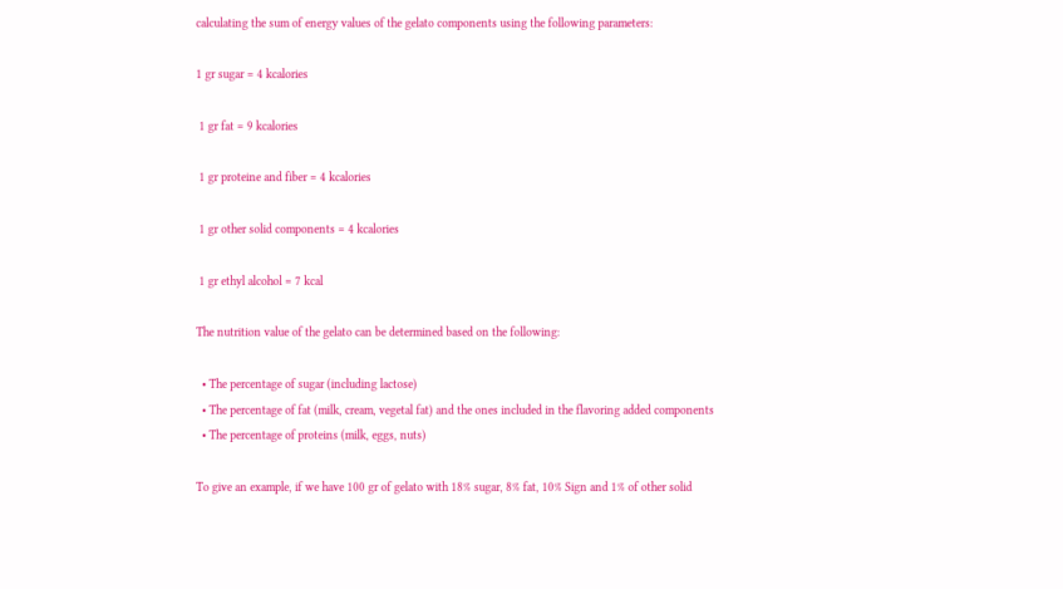calculating the sum of energy values of the gelato components using the following parameters:

1 gr sugar = 4 kcalories

 1 gr fat = 9 kcalories

 1 gr proteine and fiber = 4 kcalories

 1 gr other solid components = 4 kcalories

 1 gr ethyl alcohol = 7 kcal

The nutrition value of the gelato can be determined based on the following:

  • The percentage of sugar (including lactose)
  • The percentage of fat (milk, cream, vegetal fat) and the ones included in the flavoring added components
  • The percentage of proteins (milk, eggs, nuts)

To give an example, if we have 100 gr of gelato with 18% sugar, 8% fat, 10% Sign and 1% of other solid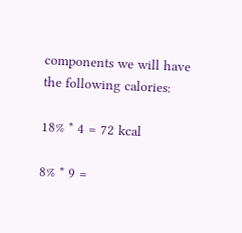components we will have the following calories:

18% * 4 = 72 kcal

8% * 9 =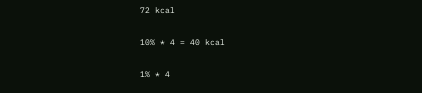72 kcal

10% * 4 = 40 kcal

1% * 4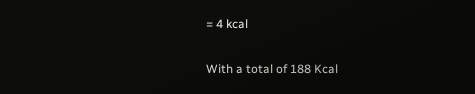= 4 kcal

With a total of 188 Kcal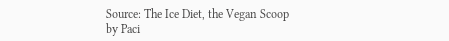Source: The Ice Diet, the Vegan Scoop by Paci